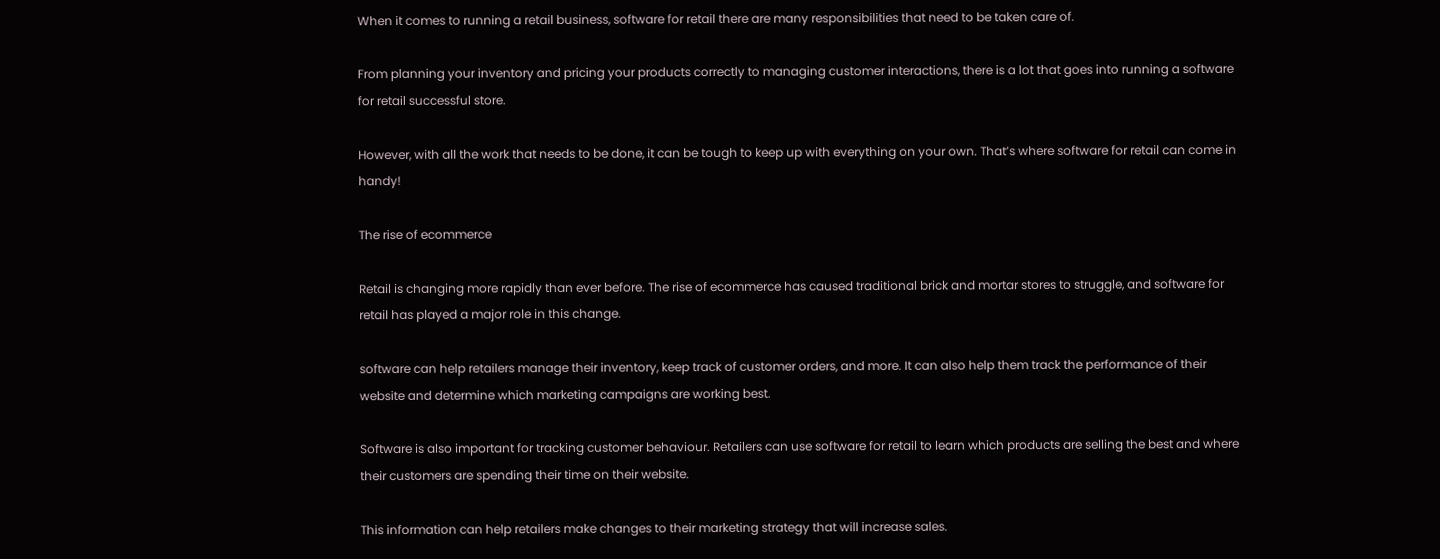When it comes to running a retail business, software for retail there are many responsibilities that need to be taken care of.

From planning your inventory and pricing your products correctly to managing customer interactions, there is a lot that goes into running a software for retail successful store.

However, with all the work that needs to be done, it can be tough to keep up with everything on your own. That’s where software for retail can come in handy!

The rise of ecommerce

Retail is changing more rapidly than ever before. The rise of ecommerce has caused traditional brick and mortar stores to struggle, and software for retail has played a major role in this change.

software can help retailers manage their inventory, keep track of customer orders, and more. It can also help them track the performance of their website and determine which marketing campaigns are working best.

Software is also important for tracking customer behaviour. Retailers can use software for retail to learn which products are selling the best and where their customers are spending their time on their website.

This information can help retailers make changes to their marketing strategy that will increase sales.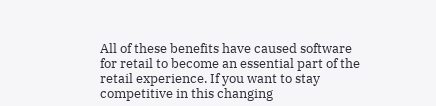All of these benefits have caused software for retail to become an essential part of the retail experience. If you want to stay competitive in this changing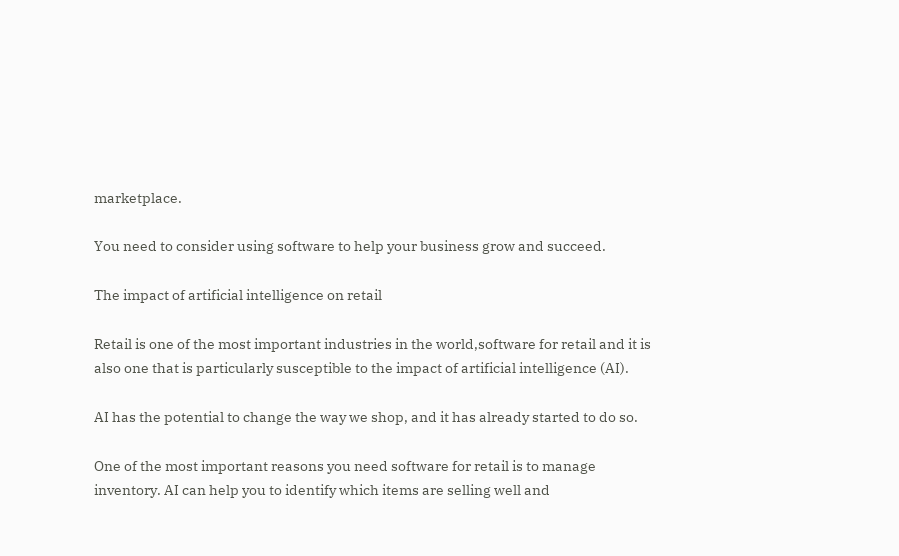marketplace.

You need to consider using software to help your business grow and succeed.

The impact of artificial intelligence on retail

Retail is one of the most important industries in the world,software for retail and it is also one that is particularly susceptible to the impact of artificial intelligence (AI).

AI has the potential to change the way we shop, and it has already started to do so.

One of the most important reasons you need software for retail is to manage inventory. AI can help you to identify which items are selling well and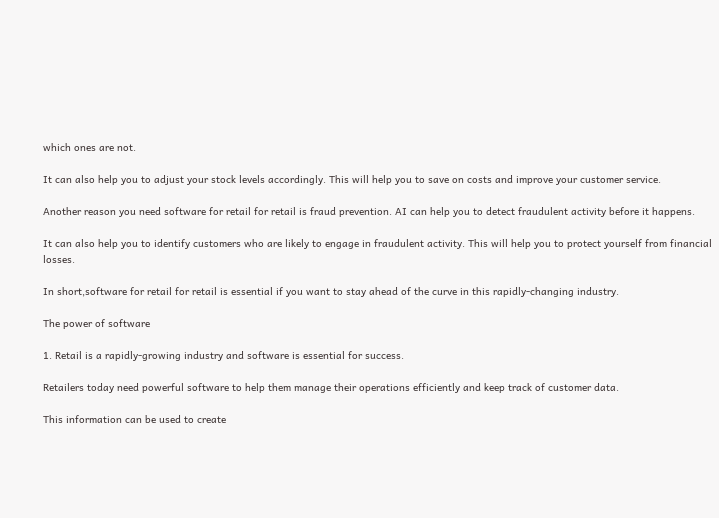which ones are not.

It can also help you to adjust your stock levels accordingly. This will help you to save on costs and improve your customer service.

Another reason you need software for retail for retail is fraud prevention. AI can help you to detect fraudulent activity before it happens.

It can also help you to identify customers who are likely to engage in fraudulent activity. This will help you to protect yourself from financial losses.

In short,software for retail for retail is essential if you want to stay ahead of the curve in this rapidly-changing industry.

The power of software

1. Retail is a rapidly-growing industry and software is essential for success.

Retailers today need powerful software to help them manage their operations efficiently and keep track of customer data.

This information can be used to create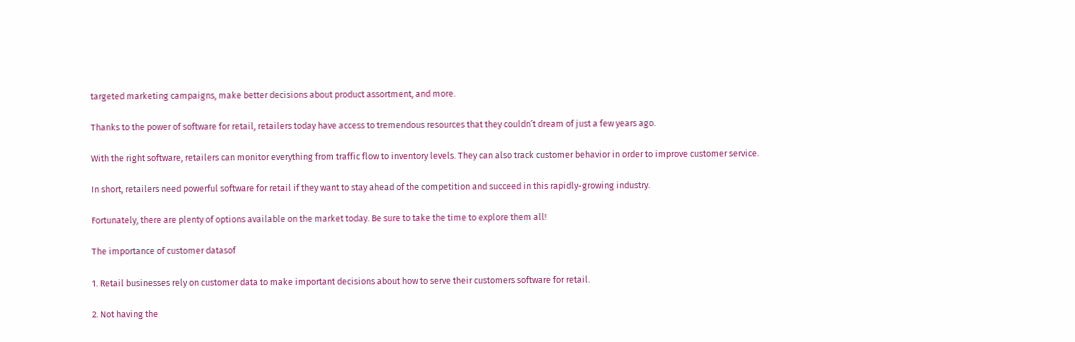targeted marketing campaigns, make better decisions about product assortment, and more.

Thanks to the power of software for retail, retailers today have access to tremendous resources that they couldn’t dream of just a few years ago.

With the right software, retailers can monitor everything from traffic flow to inventory levels. They can also track customer behavior in order to improve customer service.

In short, retailers need powerful software for retail if they want to stay ahead of the competition and succeed in this rapidly-growing industry.

Fortunately, there are plenty of options available on the market today. Be sure to take the time to explore them all!

The importance of customer datasof

1. Retail businesses rely on customer data to make important decisions about how to serve their customers software for retail.

2. Not having the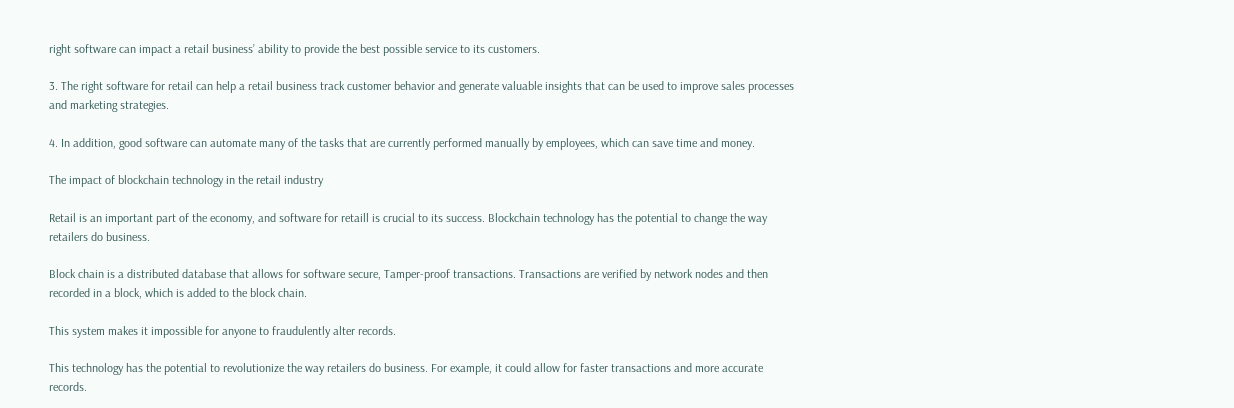right software can impact a retail business’ ability to provide the best possible service to its customers.

3. The right software for retail can help a retail business track customer behavior and generate valuable insights that can be used to improve sales processes and marketing strategies.

4. In addition, good software can automate many of the tasks that are currently performed manually by employees, which can save time and money.

The impact of blockchain technology in the retail industry

Retail is an important part of the economy, and software for retaill is crucial to its success. Blockchain technology has the potential to change the way retailers do business.

Block chain is a distributed database that allows for software secure, Tamper-proof transactions. Transactions are verified by network nodes and then recorded in a block, which is added to the block chain.

This system makes it impossible for anyone to fraudulently alter records.

This technology has the potential to revolutionize the way retailers do business. For example, it could allow for faster transactions and more accurate records.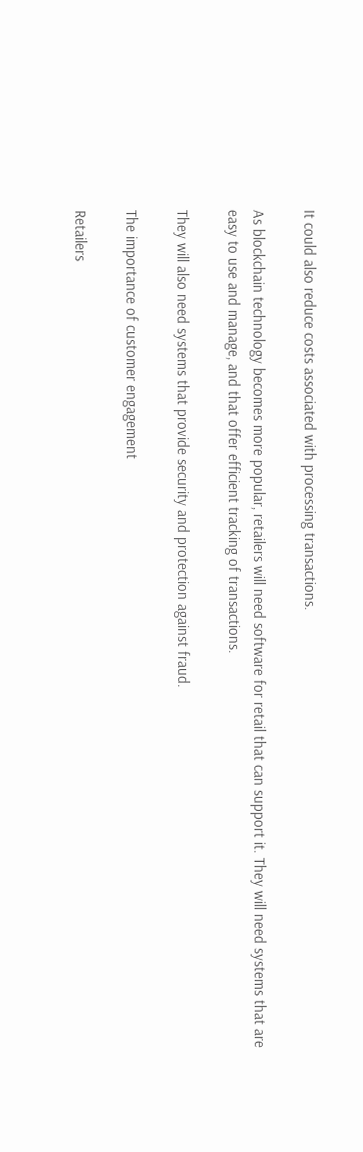It could also reduce costs associated with processing transactions.

As blockchain technology becomes more popular, retailers will need software for retail that can support it. They will need systems that are easy to use and manage, and that offer efficient tracking of transactions.

They will also need systems that provide security and protection against fraud.

The importance of customer engagement

Retailers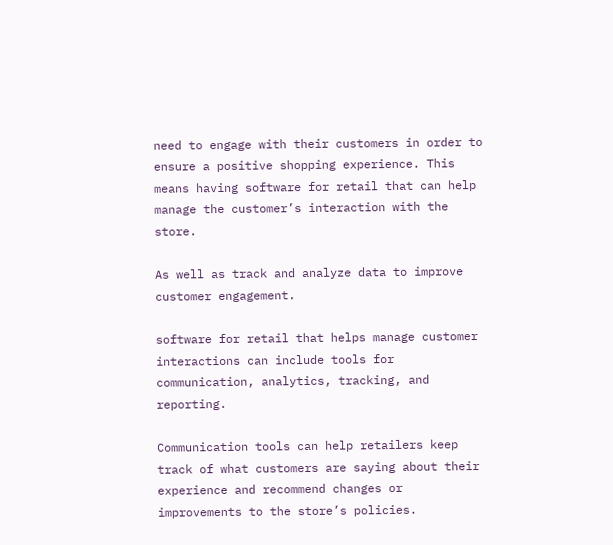need to engage with their customers in order to ensure a positive shopping experience. This means having software for retail that can help manage the customer’s interaction with the store.

As well as track and analyze data to improve customer engagement.

software for retail that helps manage customer interactions can include tools for communication, analytics, tracking, and reporting.

Communication tools can help retailers keep track of what customers are saying about their experience and recommend changes or improvements to the store’s policies.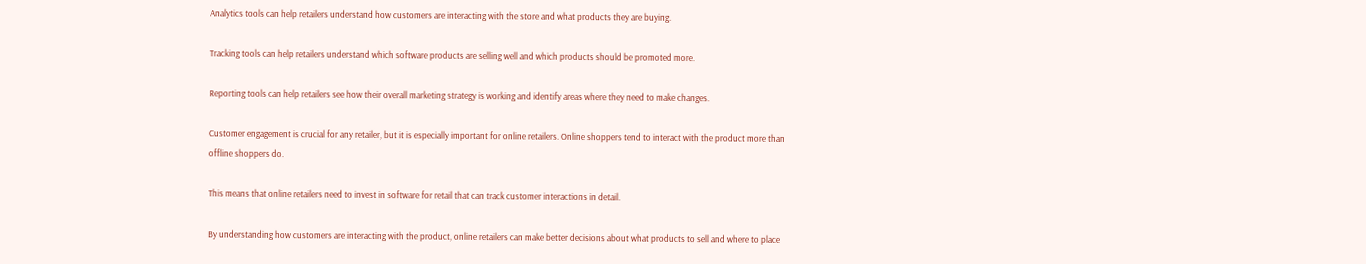Analytics tools can help retailers understand how customers are interacting with the store and what products they are buying.

Tracking tools can help retailers understand which software products are selling well and which products should be promoted more.

Reporting tools can help retailers see how their overall marketing strategy is working and identify areas where they need to make changes.

Customer engagement is crucial for any retailer, but it is especially important for online retailers. Online shoppers tend to interact with the product more than offline shoppers do.

This means that online retailers need to invest in software for retail that can track customer interactions in detail.

By understanding how customers are interacting with the product, online retailers can make better decisions about what products to sell and where to place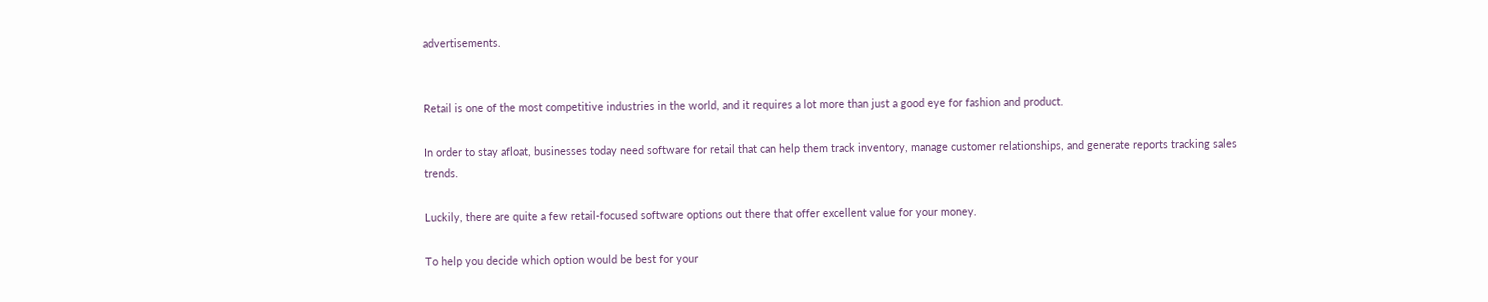advertisements.


Retail is one of the most competitive industries in the world, and it requires a lot more than just a good eye for fashion and product.

In order to stay afloat, businesses today need software for retail that can help them track inventory, manage customer relationships, and generate reports tracking sales trends.

Luckily, there are quite a few retail-focused software options out there that offer excellent value for your money.

To help you decide which option would be best for your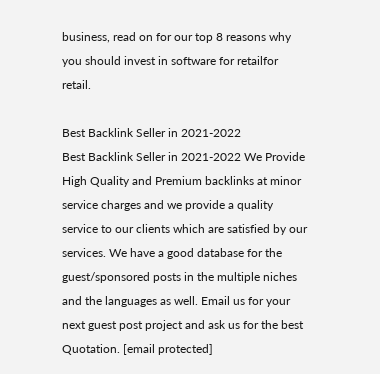business, read on for our top 8 reasons why you should invest in software for retailfor retail.

Best Backlink Seller in 2021-2022
Best Backlink Seller in 2021-2022 We Provide High Quality and Premium backlinks at minor service charges and we provide a quality service to our clients which are satisfied by our services. We have a good database for the guest/sponsored posts in the multiple niches and the languages as well. Email us for your next guest post project and ask us for the best Quotation. [email protected]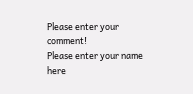Please enter your comment!
Please enter your name here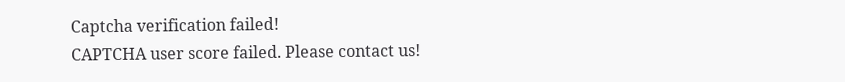Captcha verification failed!
CAPTCHA user score failed. Please contact us!